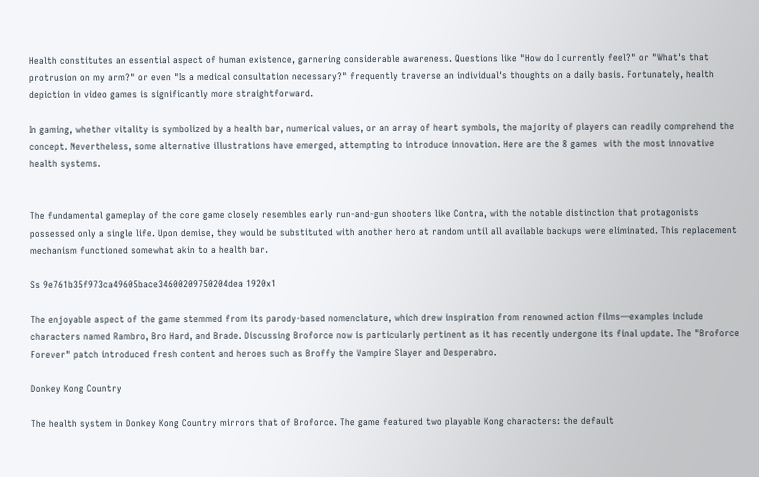Health constitutes an essential aspect of human existence, garnering considerable awareness. Questions like "How do I currently feel?" or "What's that protrusion on my arm?" or even "Is a medical consultation necessary?" frequently traverse an individual's thoughts on a daily basis. Fortunately, health depiction in video games is significantly more straightforward.

In gaming, whether vitality is symbolized by a health bar, numerical values, or an array of heart symbols, the majority of players can readily comprehend the concept. Nevertheless, some alternative illustrations have emerged, attempting to introduce innovation. Here are the 8 games  with the most innovative health systems.


The fundamental gameplay of the core game closely resembles early run-and-gun shooters like Contra, with the notable distinction that protagonists possessed only a single life. Upon demise, they would be substituted with another hero at random until all available backups were eliminated. This replacement mechanism functioned somewhat akin to a health bar.

Ss 9e761b35f973ca49605bace34600209750204dea 1920x1

The enjoyable aspect of the game stemmed from its parody-based nomenclature, which drew inspiration from renowned action films—examples include characters named Rambro, Bro Hard, and Brade. Discussing Broforce now is particularly pertinent as it has recently undergone its final update. The "Broforce Forever" patch introduced fresh content and heroes such as Broffy the Vampire Slayer and Desperabro.

Donkey Kong Country

The health system in Donkey Kong Country mirrors that of Broforce. The game featured two playable Kong characters: the default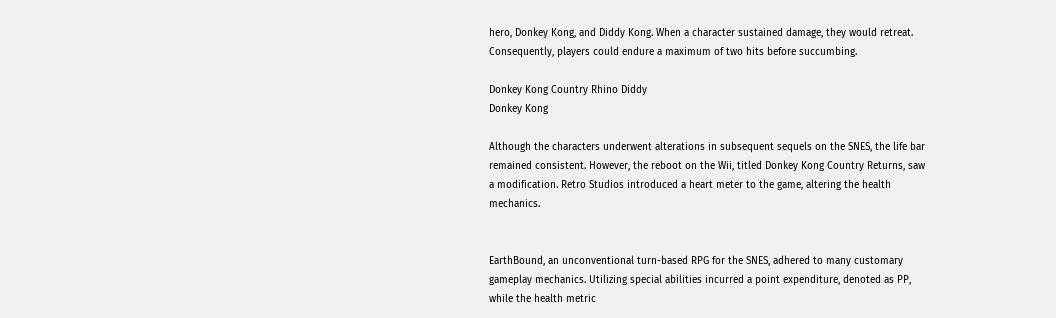hero, Donkey Kong, and Diddy Kong. When a character sustained damage, they would retreat. Consequently, players could endure a maximum of two hits before succumbing.

Donkey Kong Country Rhino Diddy
Donkey Kong

Although the characters underwent alterations in subsequent sequels on the SNES, the life bar remained consistent. However, the reboot on the Wii, titled Donkey Kong Country Returns, saw a modification. Retro Studios introduced a heart meter to the game, altering the health mechanics.


EarthBound, an unconventional turn-based RPG for the SNES, adhered to many customary gameplay mechanics. Utilizing special abilities incurred a point expenditure, denoted as PP, while the health metric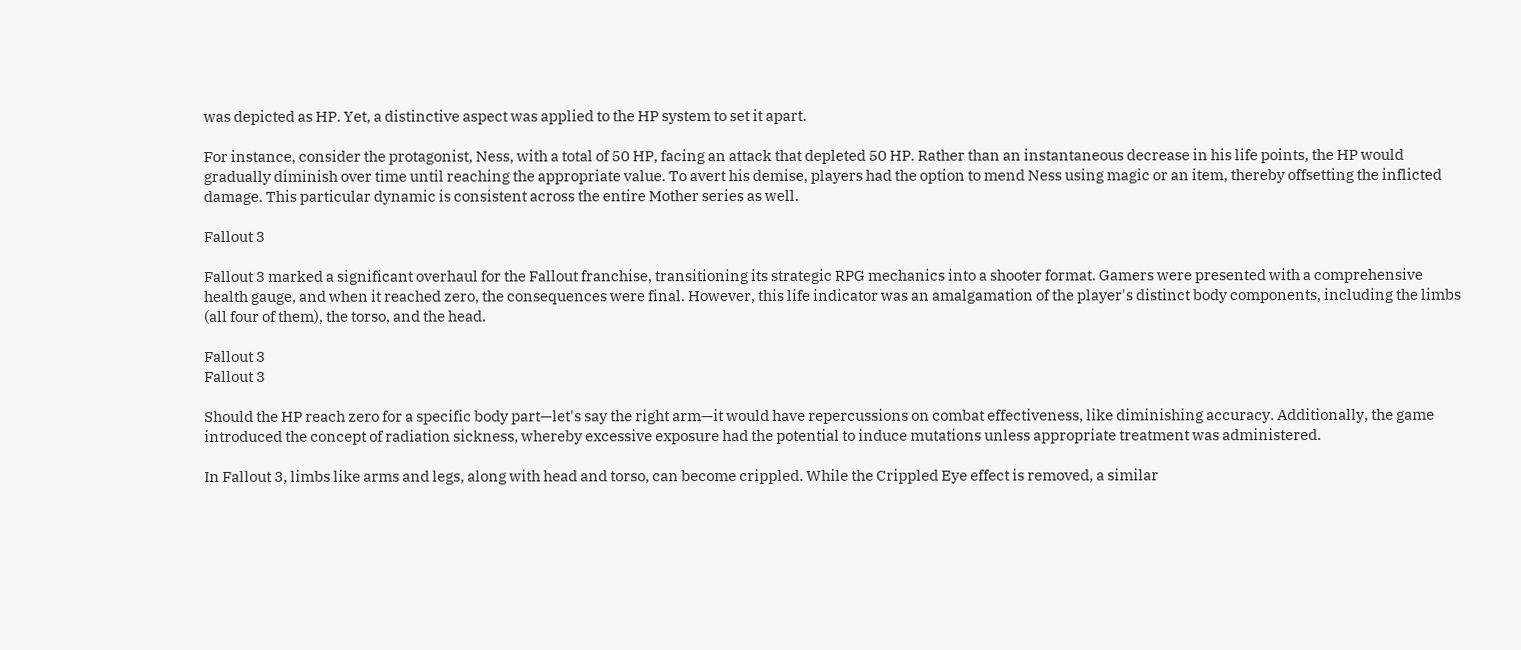was depicted as HP. Yet, a distinctive aspect was applied to the HP system to set it apart.

For instance, consider the protagonist, Ness, with a total of 50 HP, facing an attack that depleted 50 HP. Rather than an instantaneous decrease in his life points, the HP would gradually diminish over time until reaching the appropriate value. To avert his demise, players had the option to mend Ness using magic or an item, thereby offsetting the inflicted damage. This particular dynamic is consistent across the entire Mother series as well.

Fallout 3

Fallout 3 marked a significant overhaul for the Fallout franchise, transitioning its strategic RPG mechanics into a shooter format. Gamers were presented with a comprehensive health gauge, and when it reached zero, the consequences were final. However, this life indicator was an amalgamation of the player's distinct body components, including the limbs (all four of them), the torso, and the head.

Fallout 3
Fallout 3

Should the HP reach zero for a specific body part—let's say the right arm—it would have repercussions on combat effectiveness, like diminishing accuracy. Additionally, the game introduced the concept of radiation sickness, whereby excessive exposure had the potential to induce mutations unless appropriate treatment was administered.

In Fallout 3, limbs like arms and legs, along with head and torso, can become crippled. While the Crippled Eye effect is removed, a similar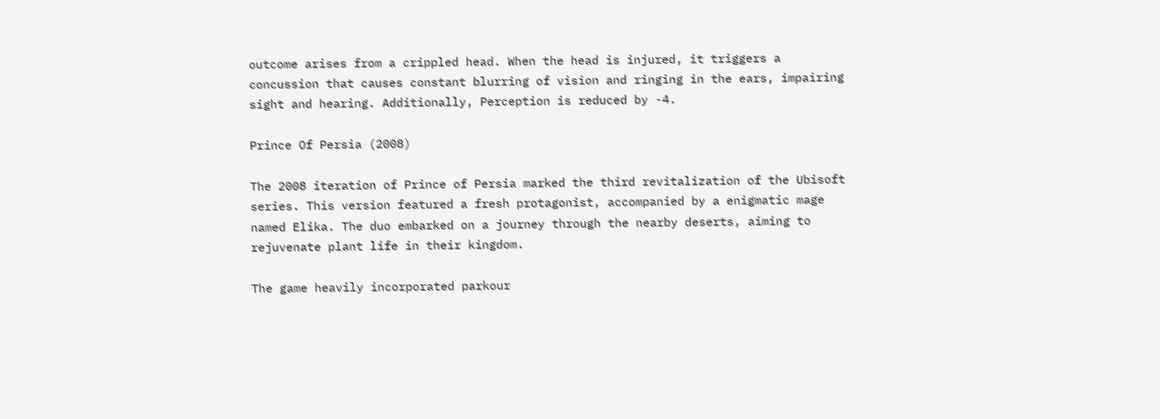outcome arises from a crippled head. When the head is injured, it triggers a concussion that causes constant blurring of vision and ringing in the ears, impairing sight and hearing. Additionally, Perception is reduced by -4.

Prince Of Persia (2008)

The 2008 iteration of Prince of Persia marked the third revitalization of the Ubisoft series. This version featured a fresh protagonist, accompanied by a enigmatic mage named Elika. The duo embarked on a journey through the nearby deserts, aiming to rejuvenate plant life in their kingdom.

The game heavily incorporated parkour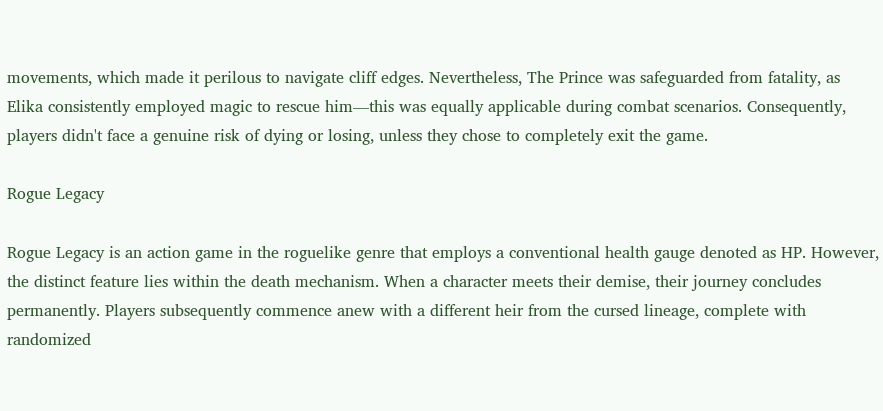movements, which made it perilous to navigate cliff edges. Nevertheless, The Prince was safeguarded from fatality, as Elika consistently employed magic to rescue him—this was equally applicable during combat scenarios. Consequently, players didn't face a genuine risk of dying or losing, unless they chose to completely exit the game.

Rogue Legacy

Rogue Legacy is an action game in the roguelike genre that employs a conventional health gauge denoted as HP. However, the distinct feature lies within the death mechanism. When a character meets their demise, their journey concludes permanently. Players subsequently commence anew with a different heir from the cursed lineage, complete with randomized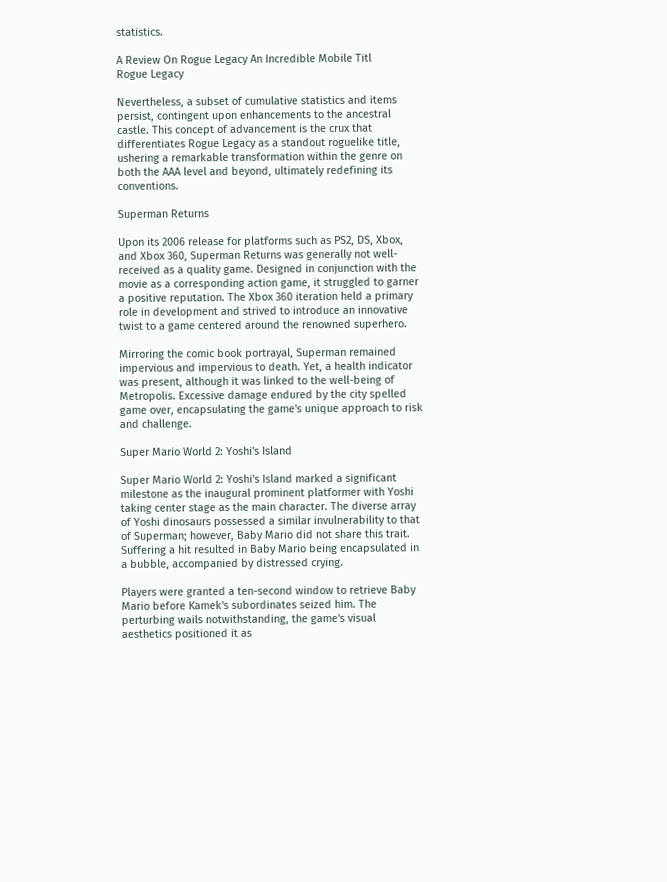statistics.

A Review On Rogue Legacy An Incredible Mobile Titl
Rogue Legacy

Nevertheless, a subset of cumulative statistics and items persist, contingent upon enhancements to the ancestral castle. This concept of advancement is the crux that differentiates Rogue Legacy as a standout roguelike title, ushering a remarkable transformation within the genre on both the AAA level and beyond, ultimately redefining its conventions.

Superman Returns

Upon its 2006 release for platforms such as PS2, DS, Xbox, and Xbox 360, Superman Returns was generally not well-received as a quality game. Designed in conjunction with the movie as a corresponding action game, it struggled to garner a positive reputation. The Xbox 360 iteration held a primary role in development and strived to introduce an innovative twist to a game centered around the renowned superhero.

Mirroring the comic book portrayal, Superman remained impervious and impervious to death. Yet, a health indicator was present, although it was linked to the well-being of Metropolis. Excessive damage endured by the city spelled game over, encapsulating the game's unique approach to risk and challenge.

Super Mario World 2: Yoshi's Island

Super Mario World 2: Yoshi's Island marked a significant milestone as the inaugural prominent platformer with Yoshi taking center stage as the main character. The diverse array of Yoshi dinosaurs possessed a similar invulnerability to that of Superman; however, Baby Mario did not share this trait. Suffering a hit resulted in Baby Mario being encapsulated in a bubble, accompanied by distressed crying.

Players were granted a ten-second window to retrieve Baby Mario before Kamek's subordinates seized him. The perturbing wails notwithstanding, the game's visual aesthetics positioned it as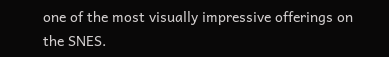one of the most visually impressive offerings on the SNES.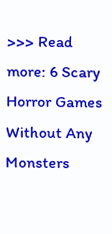>>> Read more: 6 Scary Horror Games Without Any Monsters